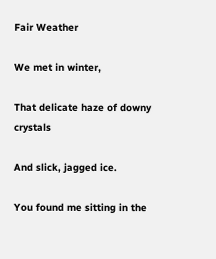Fair Weather

We met in winter,

That delicate haze of downy crystals

And slick, jagged ice.

You found me sitting in the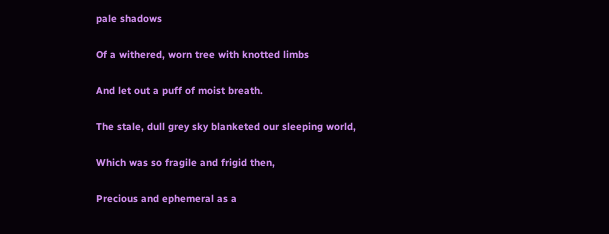pale shadows

Of a withered, worn tree with knotted limbs

And let out a puff of moist breath.

The stale, dull grey sky blanketed our sleeping world,

Which was so fragile and frigid then,

Precious and ephemeral as a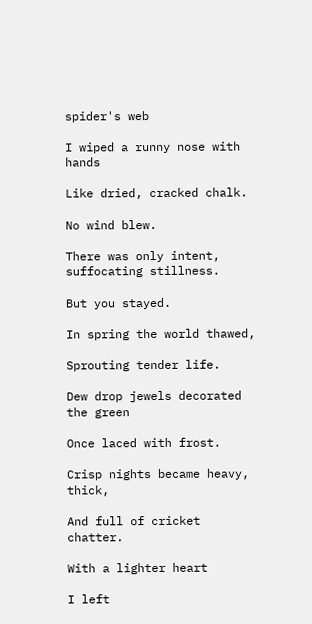spider's web

I wiped a runny nose with hands

Like dried, cracked chalk.

No wind blew.

There was only intent, suffocating stillness.

But you stayed.

In spring the world thawed,

Sprouting tender life.

Dew drop jewels decorated the green

Once laced with frost.

Crisp nights became heavy, thick,

And full of cricket chatter.

With a lighter heart

I left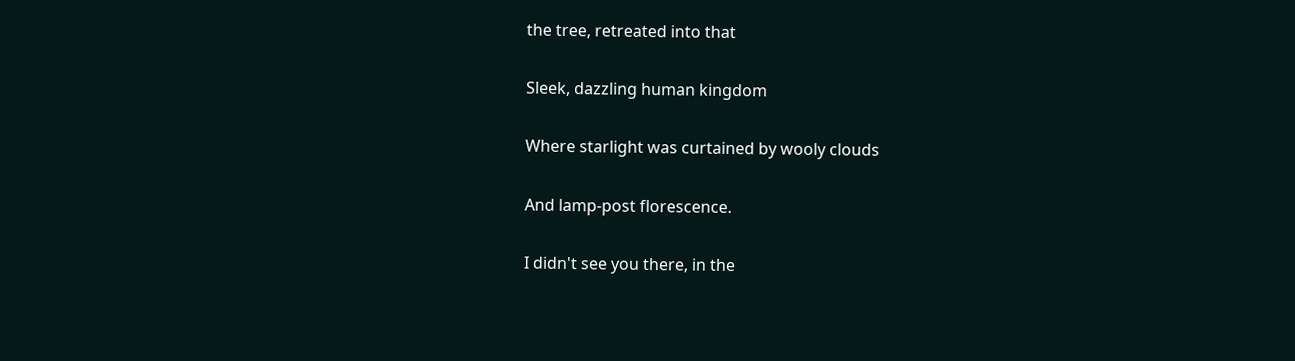the tree, retreated into that

Sleek, dazzling human kingdom

Where starlight was curtained by wooly clouds

And lamp-post florescence.

I didn't see you there, in the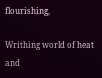flourishing,

Writhing world of heat and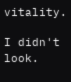vitality.

I didn't look.